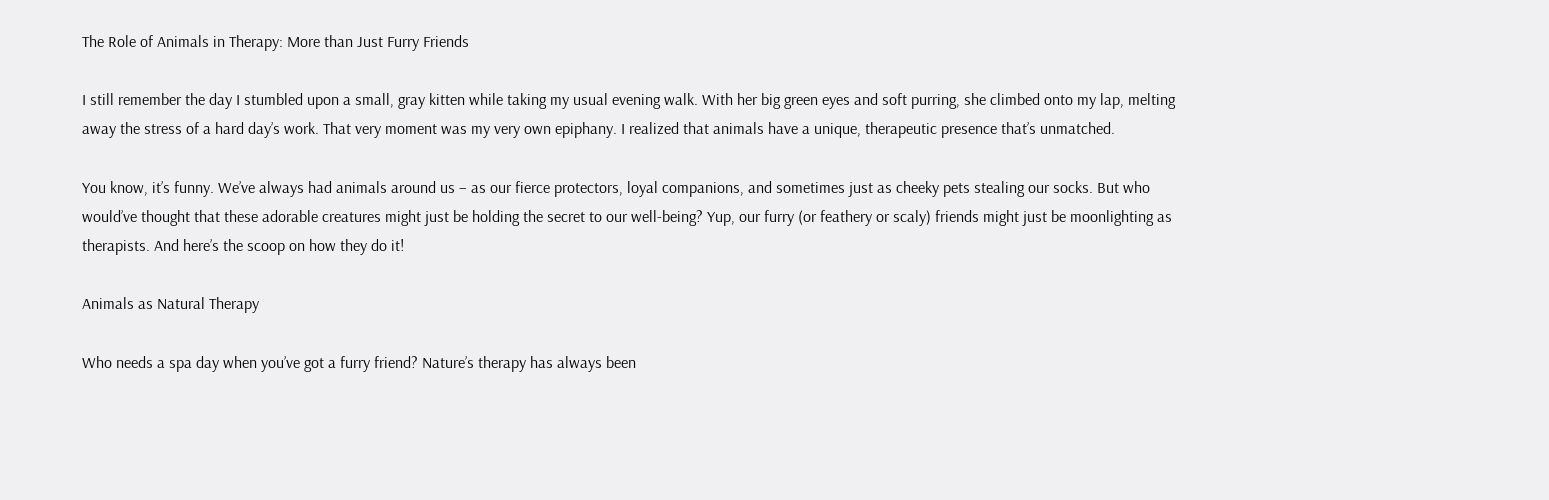The Role of Animals in Therapy: More than Just Furry Friends

I still remember the day I stumbled upon a small, gray kitten while taking my usual evening walk. With her big green eyes and soft purring, she climbed onto my lap, melting away the stress of a hard day’s work. That very moment was my very own epiphany. I realized that animals have a unique, therapeutic presence that’s unmatched.

You know, it’s funny. We’ve always had animals around us – as our fierce protectors, loyal companions, and sometimes just as cheeky pets stealing our socks. But who would’ve thought that these adorable creatures might just be holding the secret to our well-being? Yup, our furry (or feathery or scaly) friends might just be moonlighting as therapists. And here’s the scoop on how they do it!

Animals as Natural Therapy

Who needs a spa day when you’ve got a furry friend? Nature’s therapy has always been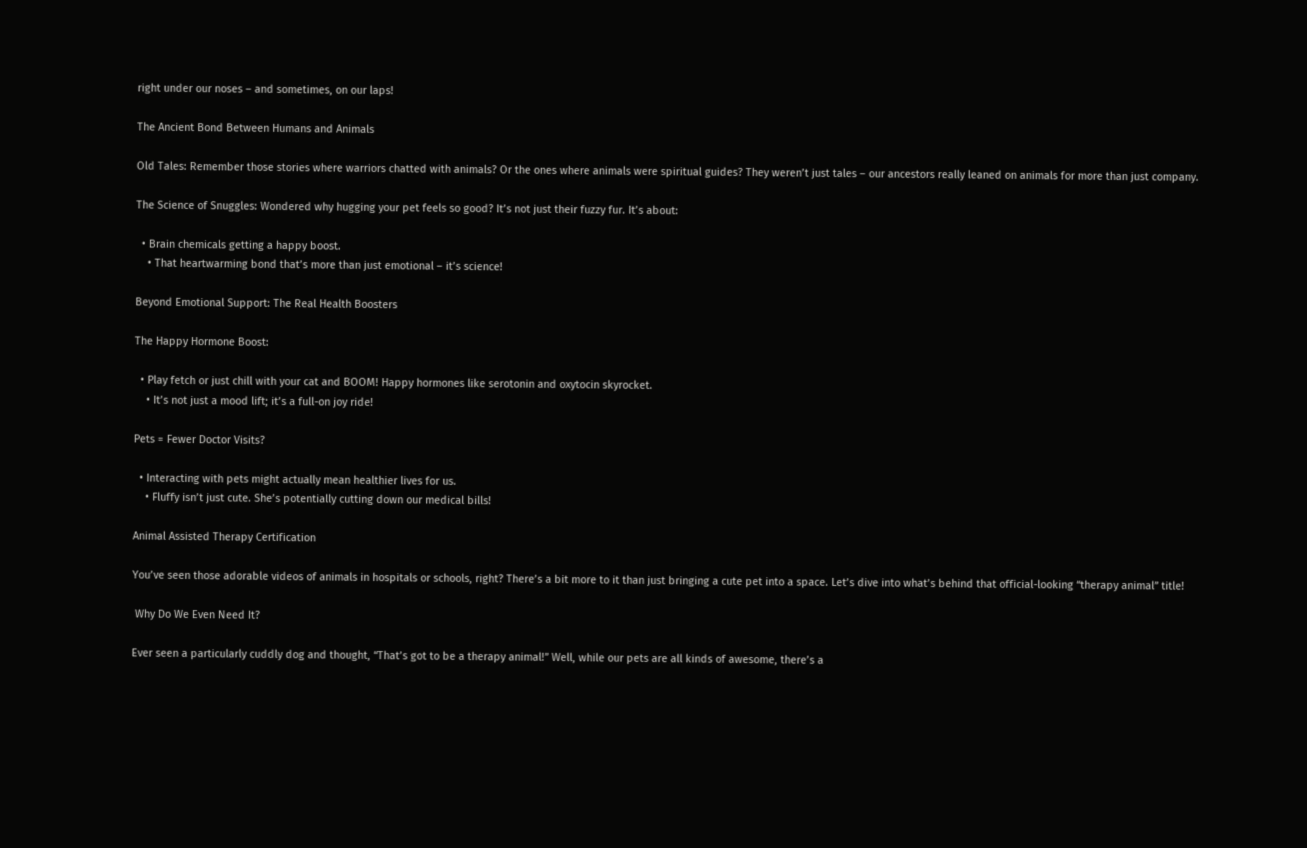right under our noses – and sometimes, on our laps!

The Ancient Bond Between Humans and Animals

Old Tales: Remember those stories where warriors chatted with animals? Or the ones where animals were spiritual guides? They weren’t just tales – our ancestors really leaned on animals for more than just company.

The Science of Snuggles: Wondered why hugging your pet feels so good? It’s not just their fuzzy fur. It’s about:

  • Brain chemicals getting a happy boost.
    • That heartwarming bond that’s more than just emotional – it’s science!

Beyond Emotional Support: The Real Health Boosters

The Happy Hormone Boost:

  • Play fetch or just chill with your cat and BOOM! Happy hormones like serotonin and oxytocin skyrocket.
    • It’s not just a mood lift; it’s a full-on joy ride!

Pets = Fewer Doctor Visits?

  • Interacting with pets might actually mean healthier lives for us.
    • Fluffy isn’t just cute. She’s potentially cutting down our medical bills!

Animal Assisted Therapy Certification

You’ve seen those adorable videos of animals in hospitals or schools, right? There’s a bit more to it than just bringing a cute pet into a space. Let’s dive into what’s behind that official-looking “therapy animal” title!

 Why Do We Even Need It?

Ever seen a particularly cuddly dog and thought, “That’s got to be a therapy animal!” Well, while our pets are all kinds of awesome, there’s a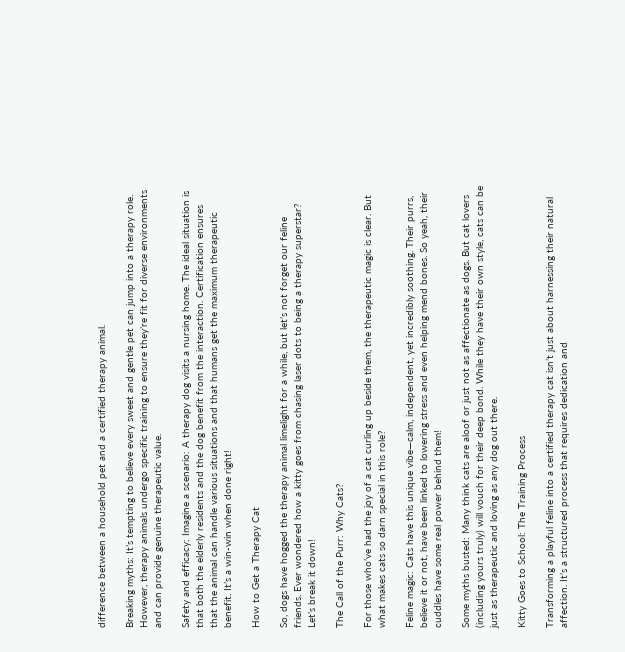difference between a household pet and a certified therapy animal.

Breaking myths: It’s tempting to believe every sweet and gentle pet can jump into a therapy role. However, therapy animals undergo specific training to ensure they’re fit for diverse environments and can provide genuine therapeutic value.

Safety and efficacy: Imagine a scenario: A therapy dog visits a nursing home. The ideal situation is that both the elderly residents and the dog benefit from the interaction. Certification ensures that the animal can handle various situations and that humans get the maximum therapeutic benefit. It’s a win-win when done right!

How to Get a Therapy Cat

So, dogs have hogged the therapy animal limelight for a while, but let’s not forget our feline friends. Ever wondered how a kitty goes from chasing laser dots to being a therapy superstar? Let’s break it down!

The Call of the Purr: Why Cats?

For those who’ve had the joy of a cat curling up beside them, the therapeutic magic is clear. But what makes cats so darn special in this role?

Feline magic: Cats have this unique vibe—calm, independent, yet incredibly soothing. Their purrs, believe it or not, have been linked to lowering stress and even helping mend bones. So yeah, their cuddles have some real power behind them!

Some myths busted: Many think cats are aloof or just not as affectionate as dogs. But cat lovers (including yours truly) will vouch for their deep bond. While they have their own style, cats can be just as therapeutic and loving as any dog out there.

Kitty Goes to School: The Training Process

Transforming a playful feline into a certified therapy cat isn’t just about harnessing their natural affection. It’s a structured process that requires dedication and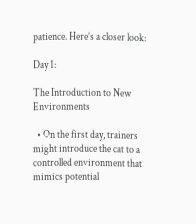patience. Here’s a closer look:

Day 1:

The Introduction to New Environments

  • On the first day, trainers might introduce the cat to a controlled environment that mimics potential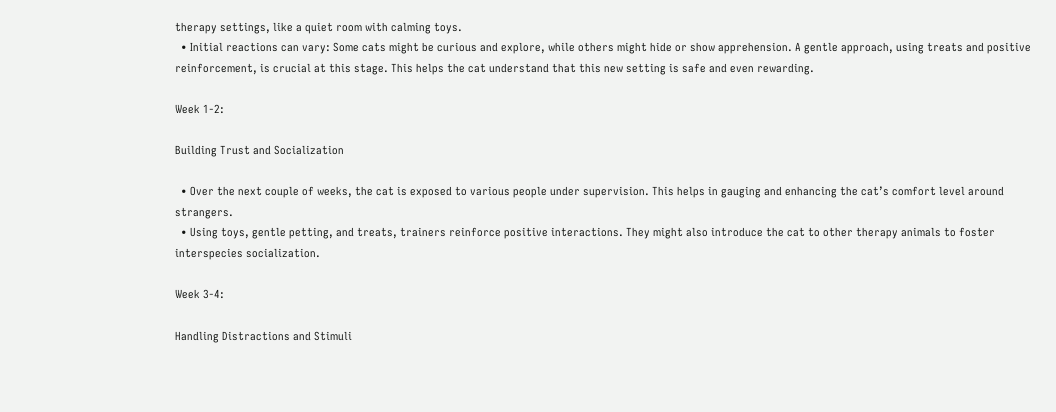therapy settings, like a quiet room with calming toys.
  • Initial reactions can vary: Some cats might be curious and explore, while others might hide or show apprehension. A gentle approach, using treats and positive reinforcement, is crucial at this stage. This helps the cat understand that this new setting is safe and even rewarding.

Week 1-2:

Building Trust and Socialization

  • Over the next couple of weeks, the cat is exposed to various people under supervision. This helps in gauging and enhancing the cat’s comfort level around strangers.
  • Using toys, gentle petting, and treats, trainers reinforce positive interactions. They might also introduce the cat to other therapy animals to foster interspecies socialization.

Week 3-4:

Handling Distractions and Stimuli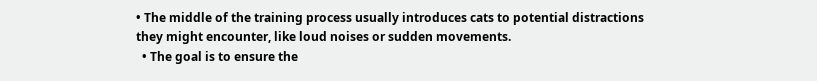• The middle of the training process usually introduces cats to potential distractions they might encounter, like loud noises or sudden movements.
  • The goal is to ensure the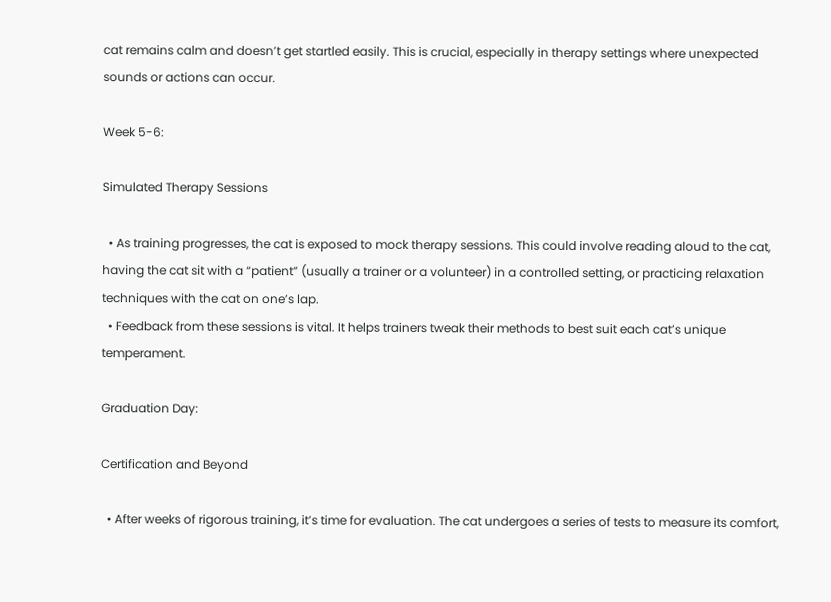cat remains calm and doesn’t get startled easily. This is crucial, especially in therapy settings where unexpected sounds or actions can occur.

Week 5-6:

Simulated Therapy Sessions

  • As training progresses, the cat is exposed to mock therapy sessions. This could involve reading aloud to the cat, having the cat sit with a “patient” (usually a trainer or a volunteer) in a controlled setting, or practicing relaxation techniques with the cat on one’s lap.
  • Feedback from these sessions is vital. It helps trainers tweak their methods to best suit each cat’s unique temperament.

Graduation Day:

Certification and Beyond

  • After weeks of rigorous training, it’s time for evaluation. The cat undergoes a series of tests to measure its comfort,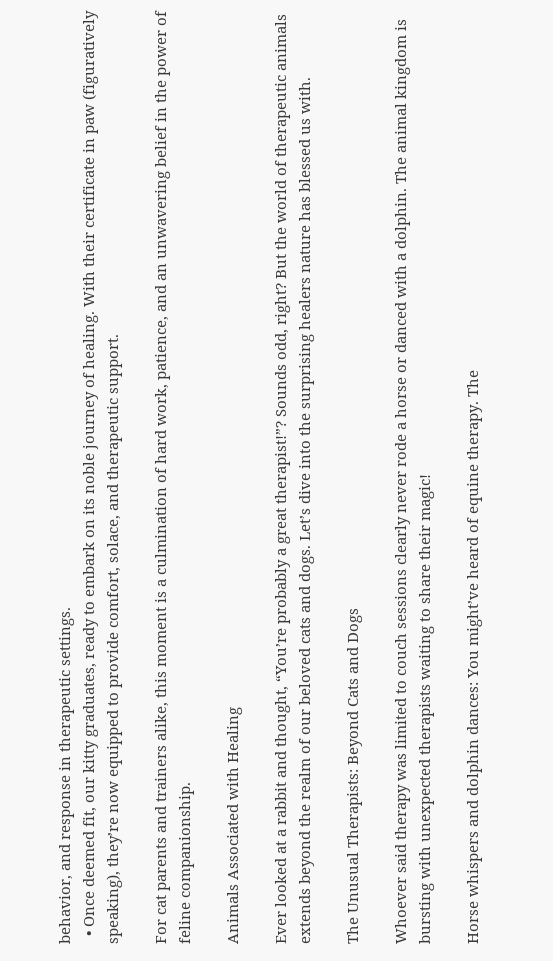behavior, and response in therapeutic settings.
  • Once deemed fit, our kitty graduates, ready to embark on its noble journey of healing. With their certificate in paw (figuratively speaking), they’re now equipped to provide comfort, solace, and therapeutic support.

For cat parents and trainers alike, this moment is a culmination of hard work, patience, and an unwavering belief in the power of feline companionship.

Animals Associated with Healing

Ever looked at a rabbit and thought, “You’re probably a great therapist!”? Sounds odd, right? But the world of therapeutic animals extends beyond the realm of our beloved cats and dogs. Let’s dive into the surprising healers nature has blessed us with.

The Unusual Therapists: Beyond Cats and Dogs

Whoever said therapy was limited to couch sessions clearly never rode a horse or danced with a dolphin. The animal kingdom is bursting with unexpected therapists waiting to share their magic!

Horse whispers and dolphin dances: You might’ve heard of equine therapy. The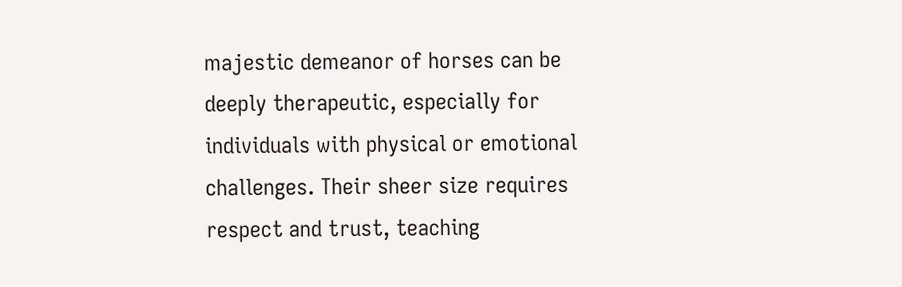majestic demeanor of horses can be deeply therapeutic, especially for individuals with physical or emotional challenges. Their sheer size requires respect and trust, teaching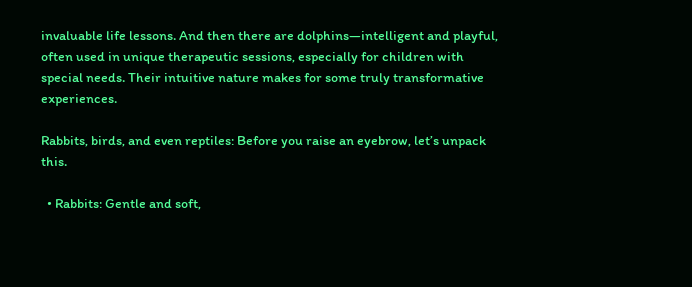invaluable life lessons. And then there are dolphins—intelligent and playful, often used in unique therapeutic sessions, especially for children with special needs. Their intuitive nature makes for some truly transformative experiences.

Rabbits, birds, and even reptiles: Before you raise an eyebrow, let’s unpack this.

  • Rabbits: Gentle and soft,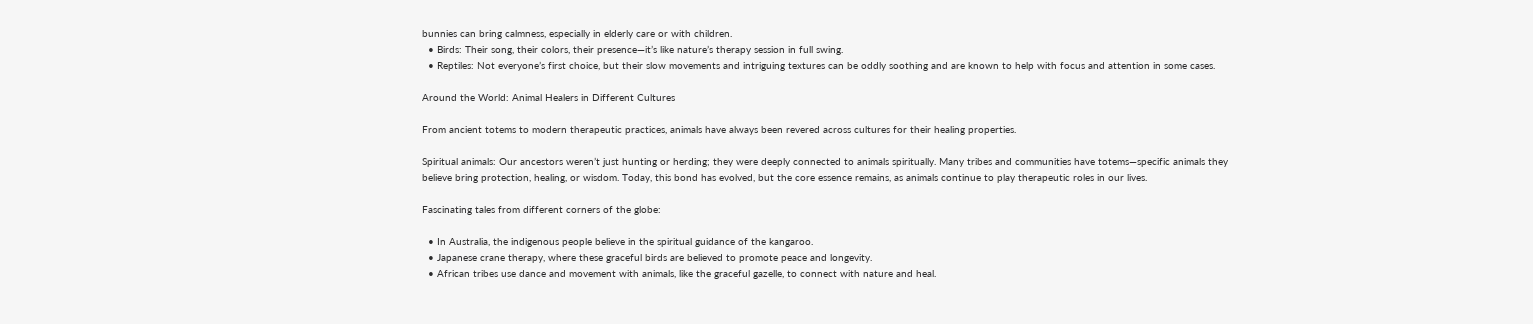bunnies can bring calmness, especially in elderly care or with children.
  • Birds: Their song, their colors, their presence—it’s like nature’s therapy session in full swing.
  • Reptiles: Not everyone’s first choice, but their slow movements and intriguing textures can be oddly soothing and are known to help with focus and attention in some cases.

Around the World: Animal Healers in Different Cultures

From ancient totems to modern therapeutic practices, animals have always been revered across cultures for their healing properties.

Spiritual animals: Our ancestors weren’t just hunting or herding; they were deeply connected to animals spiritually. Many tribes and communities have totems—specific animals they believe bring protection, healing, or wisdom. Today, this bond has evolved, but the core essence remains, as animals continue to play therapeutic roles in our lives.

Fascinating tales from different corners of the globe:

  • In Australia, the indigenous people believe in the spiritual guidance of the kangaroo.
  • Japanese crane therapy, where these graceful birds are believed to promote peace and longevity.
  • African tribes use dance and movement with animals, like the graceful gazelle, to connect with nature and heal.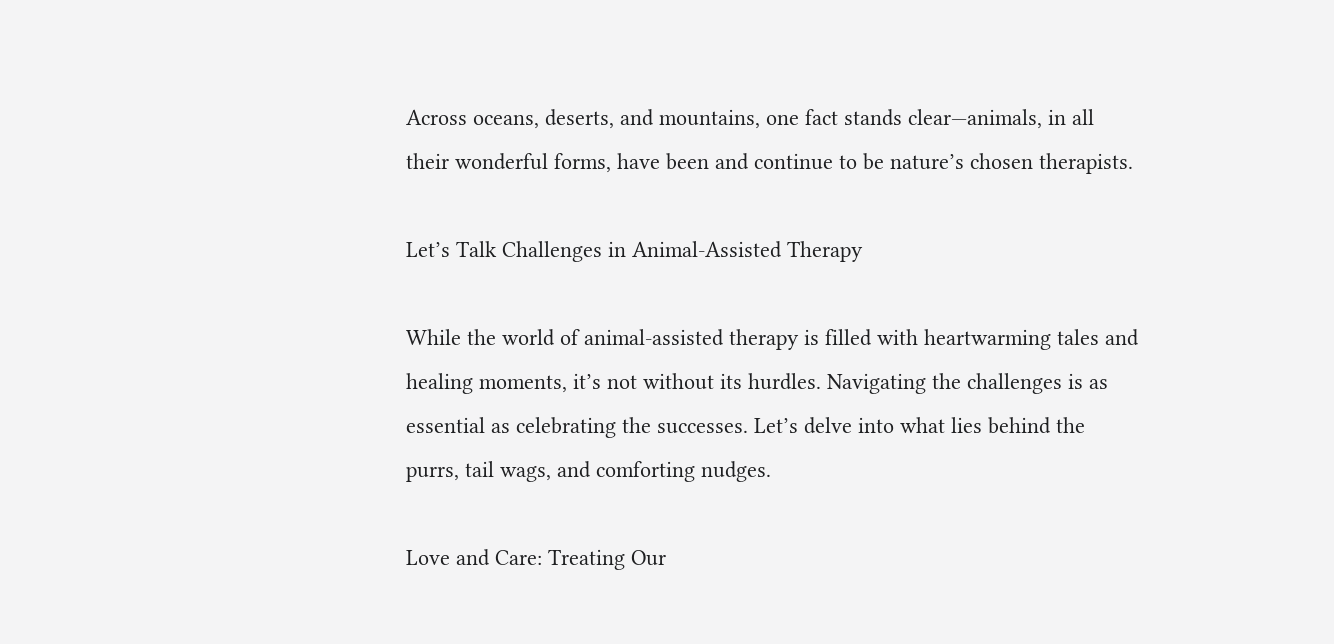Across oceans, deserts, and mountains, one fact stands clear—animals, in all their wonderful forms, have been and continue to be nature’s chosen therapists.

Let’s Talk Challenges in Animal-Assisted Therapy

While the world of animal-assisted therapy is filled with heartwarming tales and healing moments, it’s not without its hurdles. Navigating the challenges is as essential as celebrating the successes. Let’s delve into what lies behind the purrs, tail wags, and comforting nudges.

Love and Care: Treating Our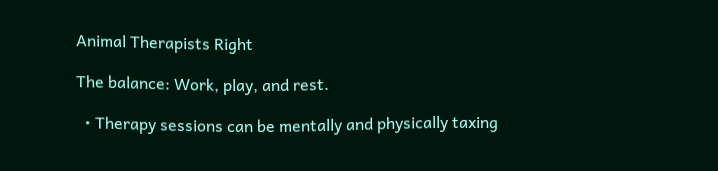Animal Therapists Right

The balance: Work, play, and rest.

  • Therapy sessions can be mentally and physically taxing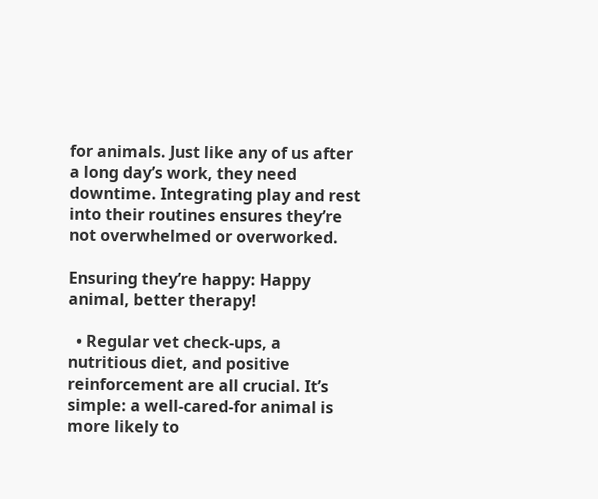for animals. Just like any of us after a long day’s work, they need downtime. Integrating play and rest into their routines ensures they’re not overwhelmed or overworked.

Ensuring they’re happy: Happy animal, better therapy!

  • Regular vet check-ups, a nutritious diet, and positive reinforcement are all crucial. It’s simple: a well-cared-for animal is more likely to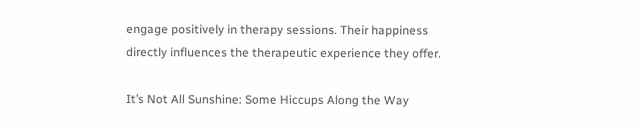engage positively in therapy sessions. Their happiness directly influences the therapeutic experience they offer.

It’s Not All Sunshine: Some Hiccups Along the Way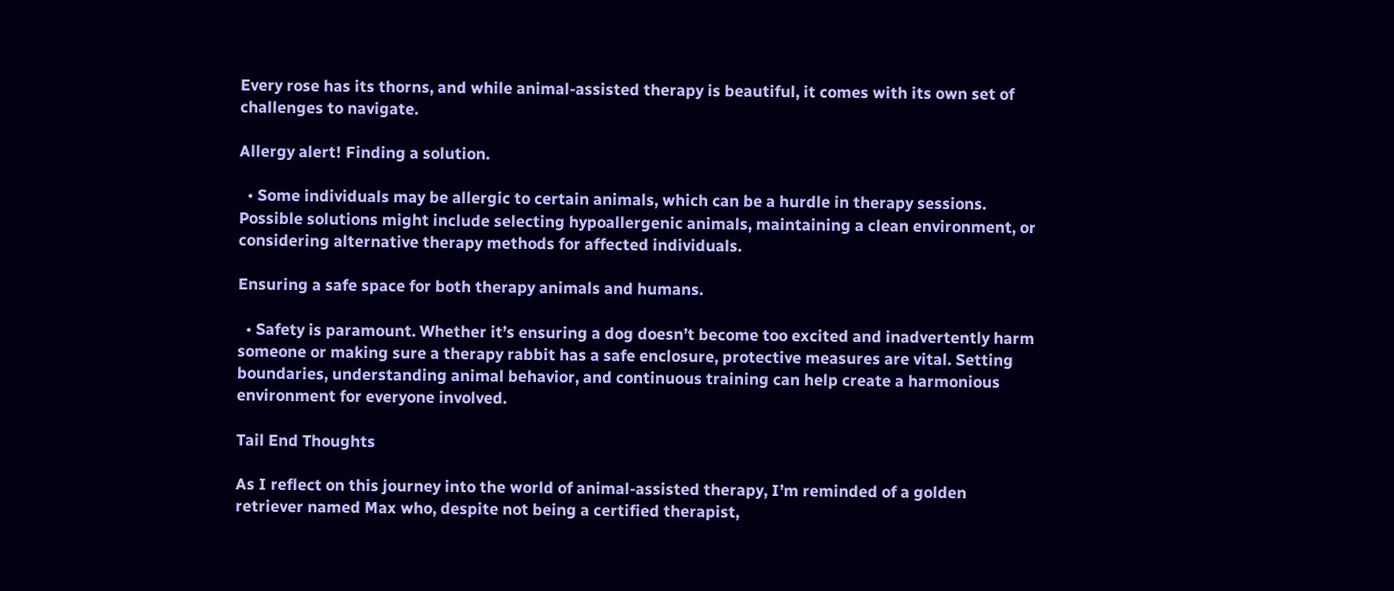Every rose has its thorns, and while animal-assisted therapy is beautiful, it comes with its own set of challenges to navigate.

Allergy alert! Finding a solution.

  • Some individuals may be allergic to certain animals, which can be a hurdle in therapy sessions. Possible solutions might include selecting hypoallergenic animals, maintaining a clean environment, or considering alternative therapy methods for affected individuals.

Ensuring a safe space for both therapy animals and humans.

  • Safety is paramount. Whether it’s ensuring a dog doesn’t become too excited and inadvertently harm someone or making sure a therapy rabbit has a safe enclosure, protective measures are vital. Setting boundaries, understanding animal behavior, and continuous training can help create a harmonious environment for everyone involved.

Tail End Thoughts

As I reflect on this journey into the world of animal-assisted therapy, I’m reminded of a golden retriever named Max who, despite not being a certified therapist,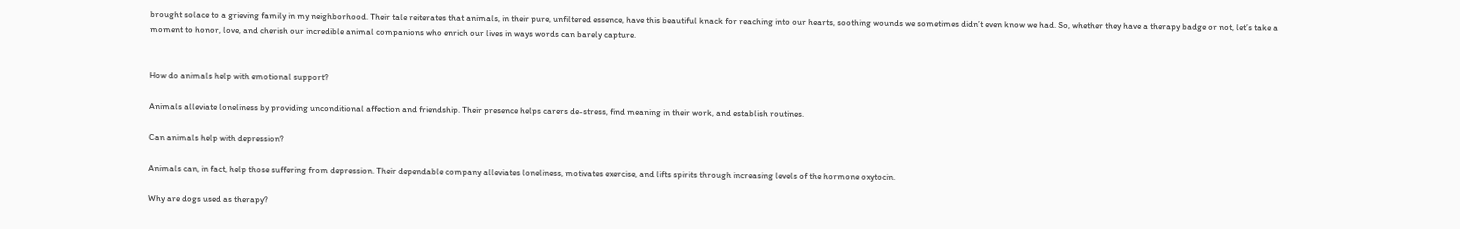brought solace to a grieving family in my neighborhood. Their tale reiterates that animals, in their pure, unfiltered essence, have this beautiful knack for reaching into our hearts, soothing wounds we sometimes didn’t even know we had. So, whether they have a therapy badge or not, let’s take a moment to honor, love, and cherish our incredible animal companions who enrich our lives in ways words can barely capture.


How do animals help with emotional support?

Animals alleviate loneliness by providing unconditional affection and friendship. Their presence helps carers de-stress, find meaning in their work, and establish routines.

Can animals help with depression?

Animals can, in fact, help those suffering from depression. Their dependable company alleviates loneliness, motivates exercise, and lifts spirits through increasing levels of the hormone oxytocin.

Why are dogs used as therapy?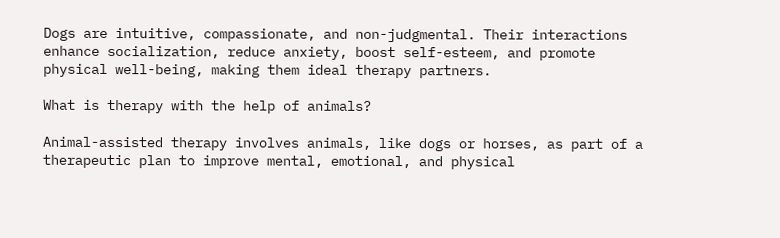Dogs are intuitive, compassionate, and non-judgmental. Their interactions enhance socialization, reduce anxiety, boost self-esteem, and promote physical well-being, making them ideal therapy partners.

What is therapy with the help of animals?

Animal-assisted therapy involves animals, like dogs or horses, as part of a therapeutic plan to improve mental, emotional, and physical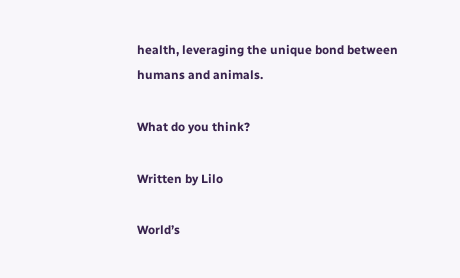health, leveraging the unique bond between humans and animals.

What do you think?

Written by Lilo

World’s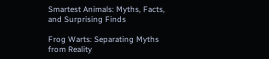Smartest Animals: Myths, Facts, and Surprising Finds

Frog Warts: Separating Myths from Reality